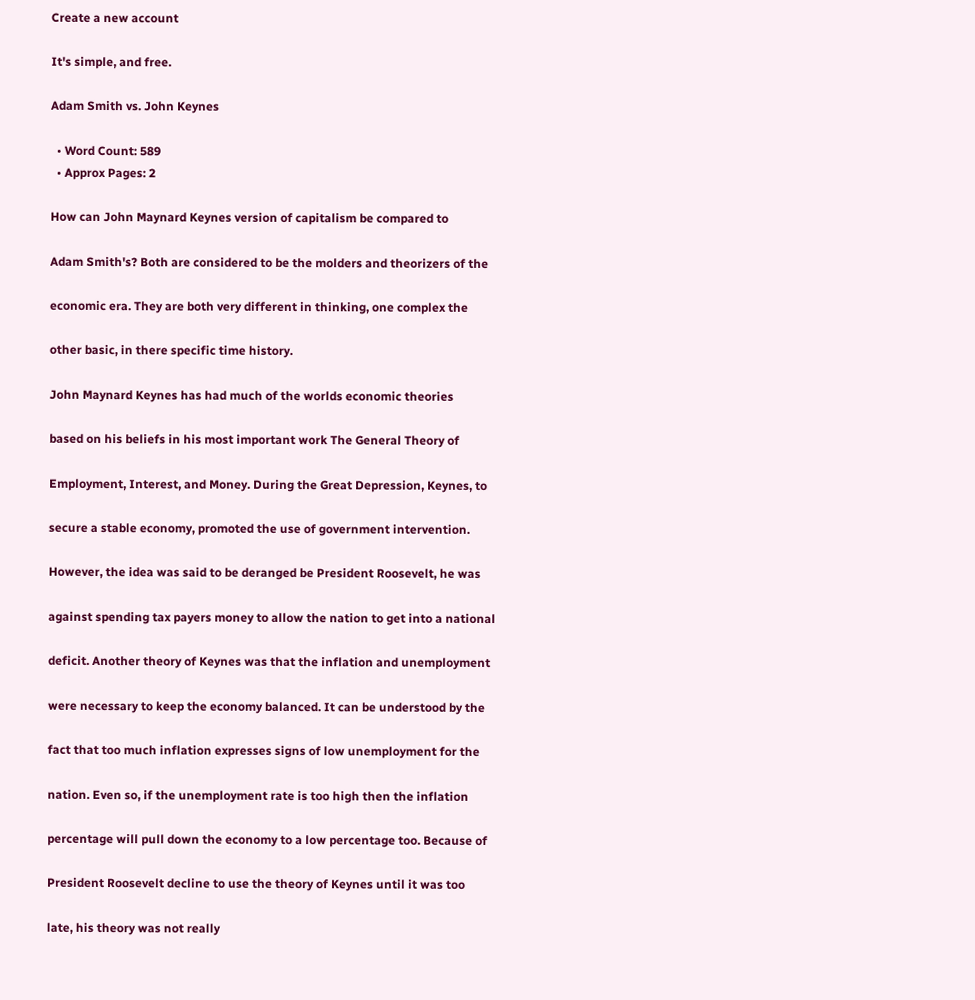Create a new account

It's simple, and free.

Adam Smith vs. John Keynes

  • Word Count: 589
  • Approx Pages: 2

How can John Maynard Keynes version of capitalism be compared to

Adam Smith's? Both are considered to be the molders and theorizers of the

economic era. They are both very different in thinking, one complex the

other basic, in there specific time history.

John Maynard Keynes has had much of the worlds economic theories

based on his beliefs in his most important work The General Theory of

Employment, Interest, and Money. During the Great Depression, Keynes, to

secure a stable economy, promoted the use of government intervention.

However, the idea was said to be deranged be President Roosevelt, he was

against spending tax payers money to allow the nation to get into a national

deficit. Another theory of Keynes was that the inflation and unemployment

were necessary to keep the economy balanced. It can be understood by the

fact that too much inflation expresses signs of low unemployment for the

nation. Even so, if the unemployment rate is too high then the inflation

percentage will pull down the economy to a low percentage too. Because of

President Roosevelt decline to use the theory of Keynes until it was too

late, his theory was not really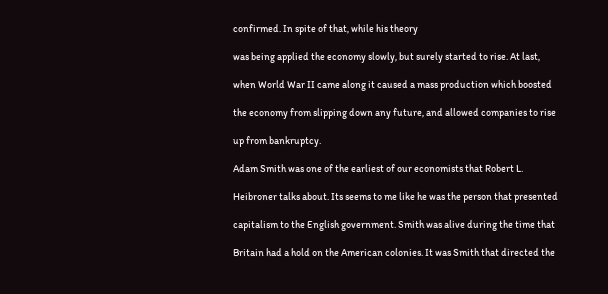confirmed. In spite of that, while his theory

was being applied the economy slowly, but surely started to rise. At last,

when World War II came along it caused a mass production which boosted

the economy from slipping down any future, and allowed companies to rise

up from bankruptcy.

Adam Smith was one of the earliest of our economists that Robert L.

Heibroner talks about. Its seems to me like he was the person that presented

capitalism to the English government. Smith was alive during the time that

Britain had a hold on the American colonies. It was Smith that directed the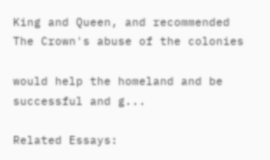King and Queen, and recommended The Crown's abuse of the colonies

would help the homeland and be successful and g...

Related Essays: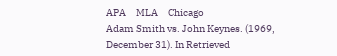APA     MLA     Chicago
Adam Smith vs. John Keynes. (1969, December 31). In Retrieved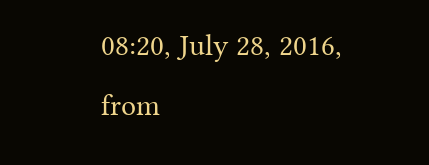08:20, July 28, 2016, from